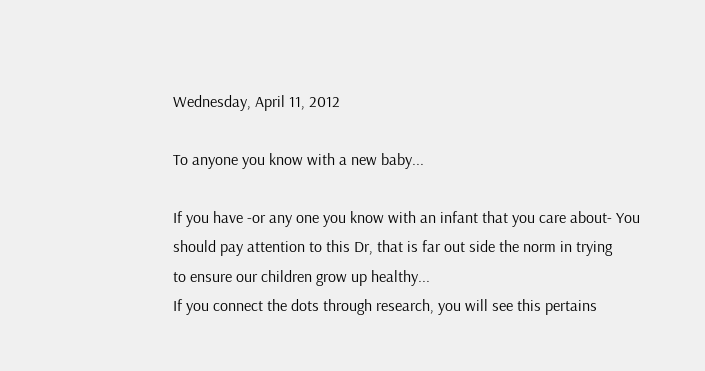Wednesday, April 11, 2012

To anyone you know with a new baby...

If you have -or any one you know with an infant that you care about- You
should pay attention to this Dr, that is far out side the norm in trying
to ensure our children grow up healthy...
If you connect the dots through research, you will see this pertains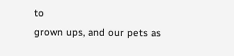to
grown ups, and our pets as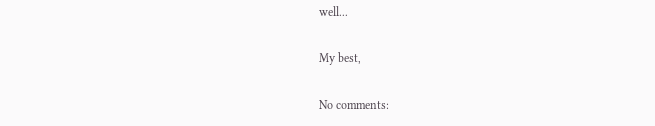well...

My best,

No comments: